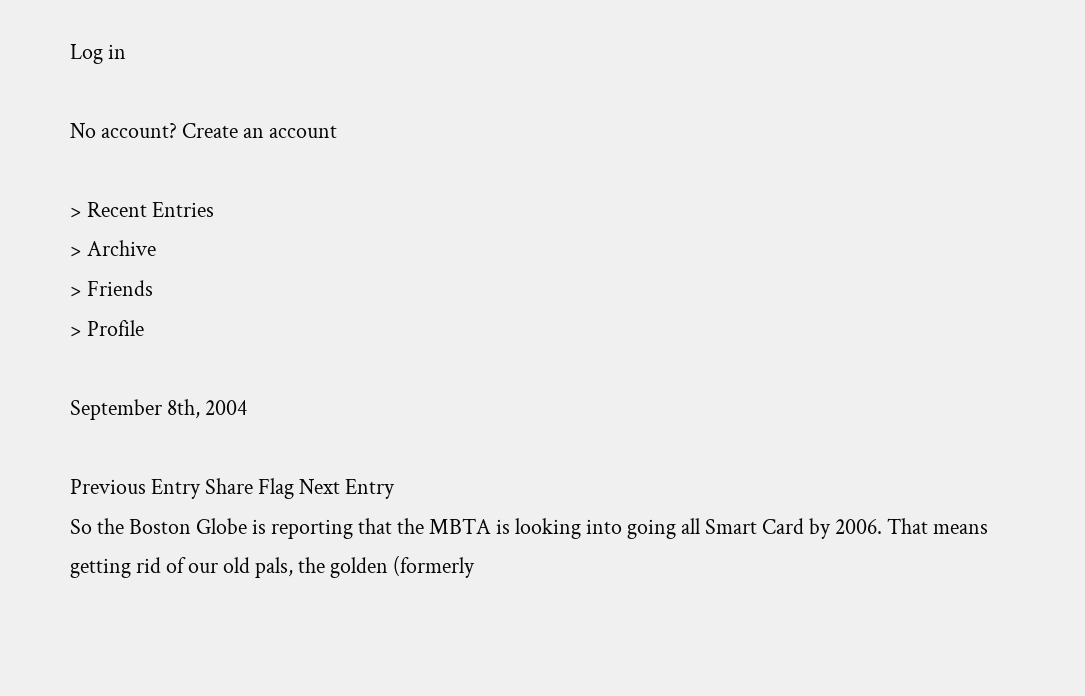Log in

No account? Create an account

> Recent Entries
> Archive
> Friends
> Profile

September 8th, 2004

Previous Entry Share Flag Next Entry
So the Boston Globe is reporting that the MBTA is looking into going all Smart Card by 2006. That means getting rid of our old pals, the golden (formerly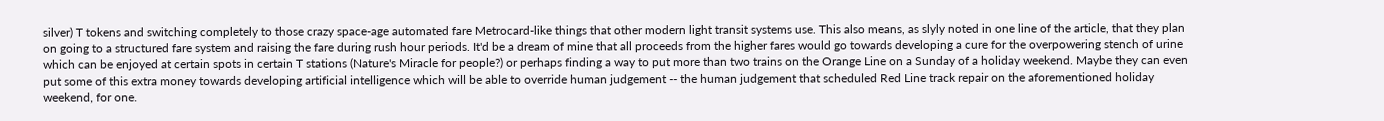silver) T tokens and switching completely to those crazy space-age automated fare Metrocard-like things that other modern light transit systems use. This also means, as slyly noted in one line of the article, that they plan on going to a structured fare system and raising the fare during rush hour periods. It'd be a dream of mine that all proceeds from the higher fares would go towards developing a cure for the overpowering stench of urine which can be enjoyed at certain spots in certain T stations (Nature's Miracle for people?) or perhaps finding a way to put more than two trains on the Orange Line on a Sunday of a holiday weekend. Maybe they can even put some of this extra money towards developing artificial intelligence which will be able to override human judgement -- the human judgement that scheduled Red Line track repair on the aforementioned holiday weekend, for one.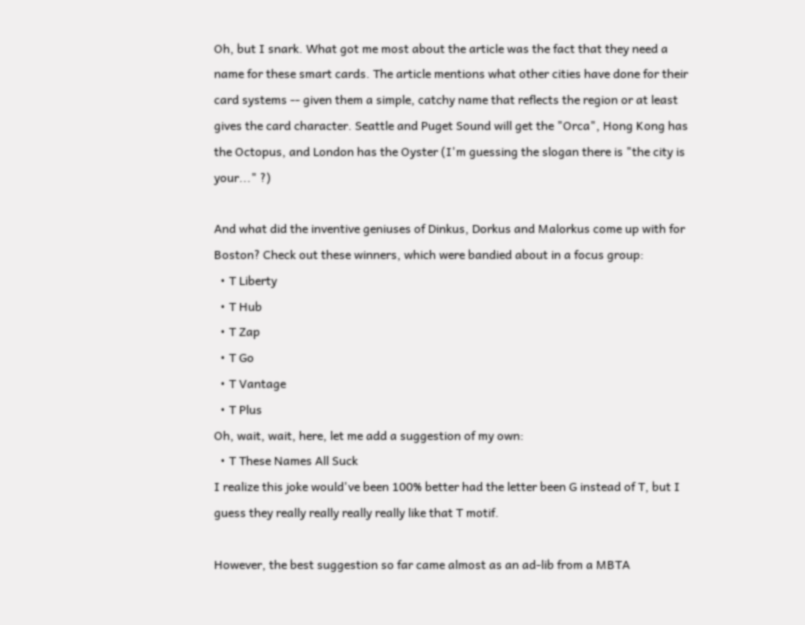Oh, but I snark. What got me most about the article was the fact that they need a name for these smart cards. The article mentions what other cities have done for their card systems -- given them a simple, catchy name that reflects the region or at least gives the card character. Seattle and Puget Sound will get the "Orca", Hong Kong has the Octopus, and London has the Oyster (I'm guessing the slogan there is "the city is your..." ?)

And what did the inventive geniuses of Dinkus, Dorkus and Malorkus come up with for Boston? Check out these winners, which were bandied about in a focus group:
  • T Liberty
  • T Hub
  • T Zap
  • T Go
  • T Vantage
  • T Plus
Oh, wait, wait, here, let me add a suggestion of my own:
  • T These Names All Suck
I realize this joke would've been 100% better had the letter been G instead of T, but I guess they really really really really like that T motif.

However, the best suggestion so far came almost as an ad-lib from a MBTA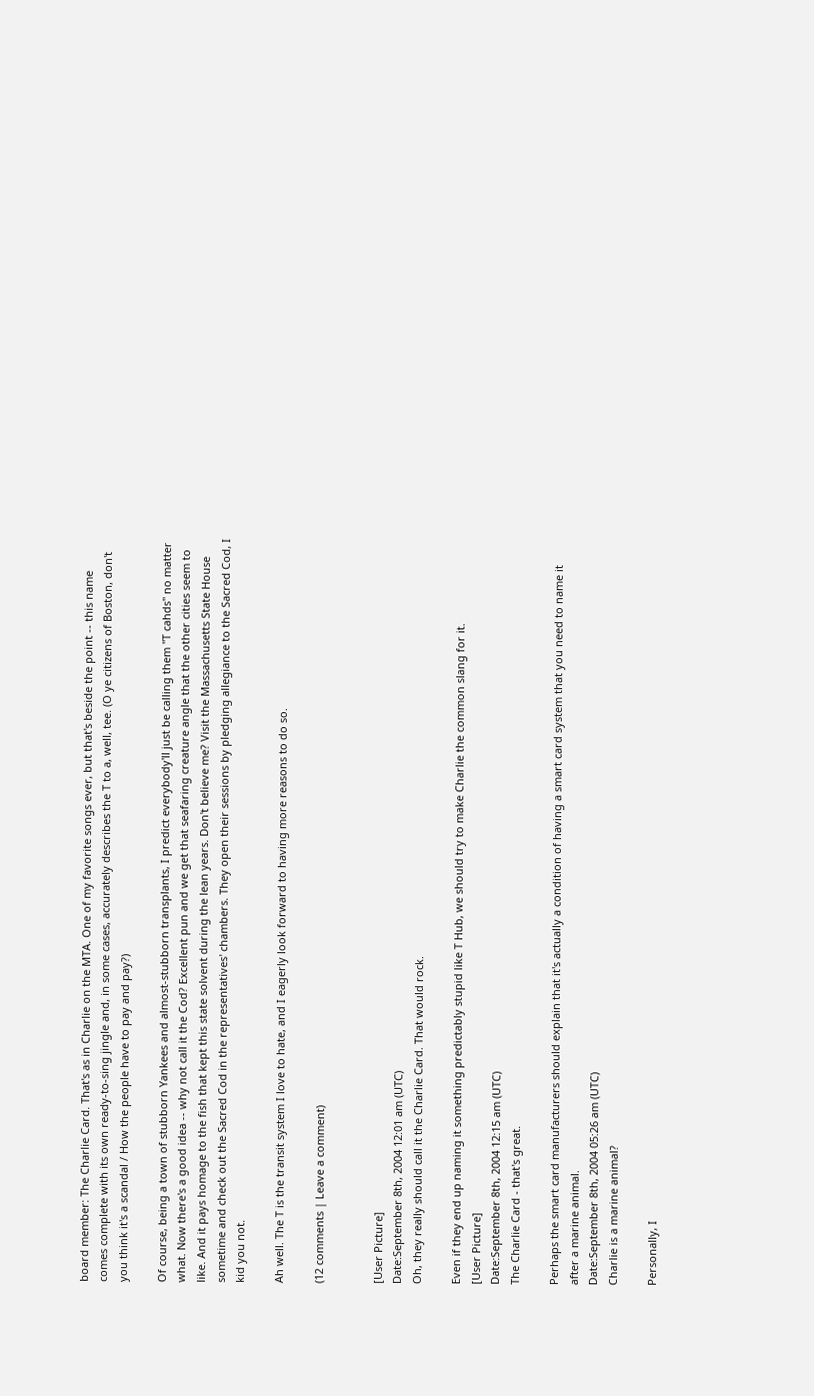board member: The Charlie Card. That's as in Charlie on the MTA. One of my favorite songs ever, but that's beside the point -- this name comes complete with its own ready-to-sing jingle and, in some cases, accurately describes the T to a, well, tee. (O ye citizens of Boston, don't you think it's a scandal / How the people have to pay and pay?)

Of course, being a town of stubborn Yankees and almost-stubborn transplants, I predict everybody'll just be calling them "T cahds" no matter what. Now there's a good idea -- why not call it the Cod? Excellent pun and we get that seafaring creature angle that the other cities seem to like. And it pays homage to the fish that kept this state solvent during the lean years. Don't believe me? Visit the Massachusetts State House sometime and check out the Sacred Cod in the representatives' chambers. They open their sessions by pledging allegiance to the Sacred Cod, I kid you not.

Ah well. The T is the transit system I love to hate, and I eagerly look forward to having more reasons to do so.

(12 comments | Leave a comment)


[User Picture]
Date:September 8th, 2004 12:01 am (UTC)
Oh, they really should call it the Charlie Card. That would rock.

Even if they end up naming it something predictably stupid like T Hub, we should try to make Charlie the common slang for it.
[User Picture]
Date:September 8th, 2004 12:15 am (UTC)
The Charlie Card - that's great.

Perhaps the smart card manufacturers should explain that it's actually a condition of having a smart card system that you need to name it after a marine animal.
Date:September 8th, 2004 05:26 am (UTC)
Charlie is a marine animal?

Personally, I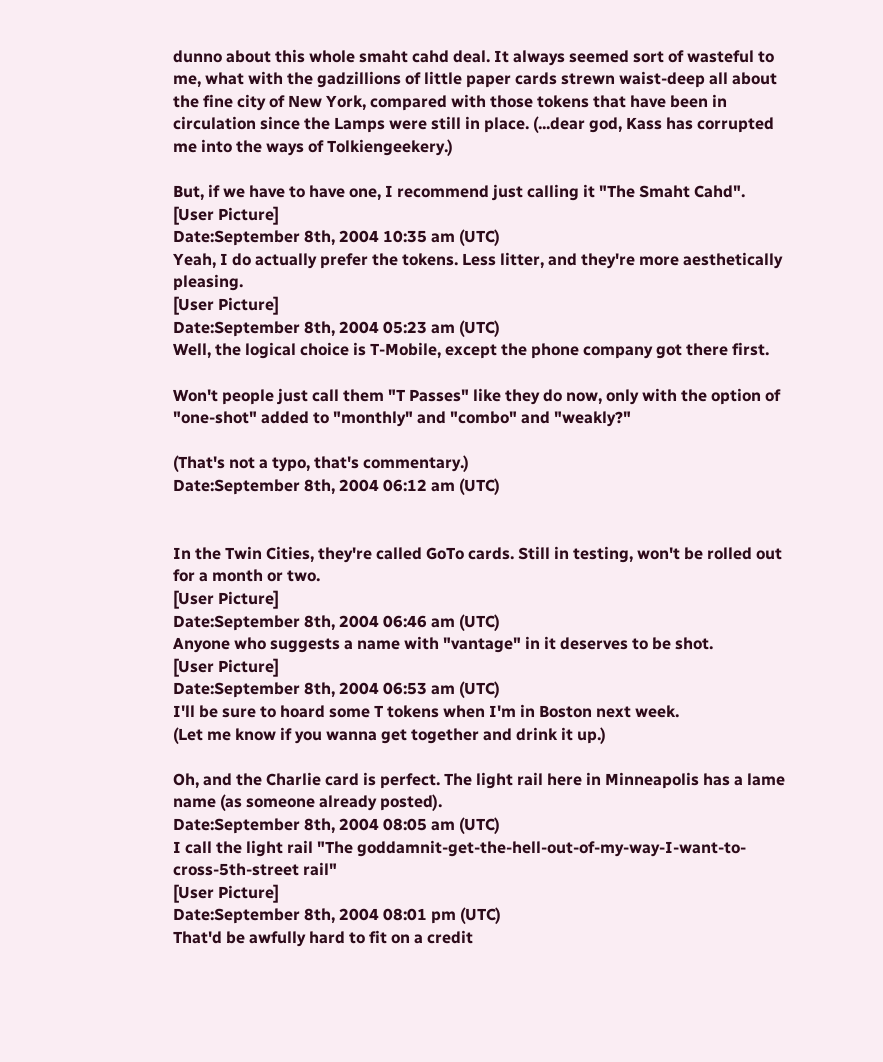dunno about this whole smaht cahd deal. It always seemed sort of wasteful to me, what with the gadzillions of little paper cards strewn waist-deep all about the fine city of New York, compared with those tokens that have been in circulation since the Lamps were still in place. (...dear god, Kass has corrupted me into the ways of Tolkiengeekery.)

But, if we have to have one, I recommend just calling it "The Smaht Cahd".
[User Picture]
Date:September 8th, 2004 10:35 am (UTC)
Yeah, I do actually prefer the tokens. Less litter, and they're more aesthetically pleasing.
[User Picture]
Date:September 8th, 2004 05:23 am (UTC)
Well, the logical choice is T-Mobile, except the phone company got there first.

Won't people just call them "T Passes" like they do now, only with the option of "one-shot" added to "monthly" and "combo" and "weakly?"

(That's not a typo, that's commentary.)
Date:September 8th, 2004 06:12 am (UTC)


In the Twin Cities, they're called GoTo cards. Still in testing, won't be rolled out for a month or two.
[User Picture]
Date:September 8th, 2004 06:46 am (UTC)
Anyone who suggests a name with "vantage" in it deserves to be shot.
[User Picture]
Date:September 8th, 2004 06:53 am (UTC)
I'll be sure to hoard some T tokens when I'm in Boston next week.
(Let me know if you wanna get together and drink it up.)

Oh, and the Charlie card is perfect. The light rail here in Minneapolis has a lame name (as someone already posted).
Date:September 8th, 2004 08:05 am (UTC)
I call the light rail "The goddamnit-get-the-hell-out-of-my-way-I-want-to-cross-5th-street rail"
[User Picture]
Date:September 8th, 2004 08:01 pm (UTC)
That'd be awfully hard to fit on a credit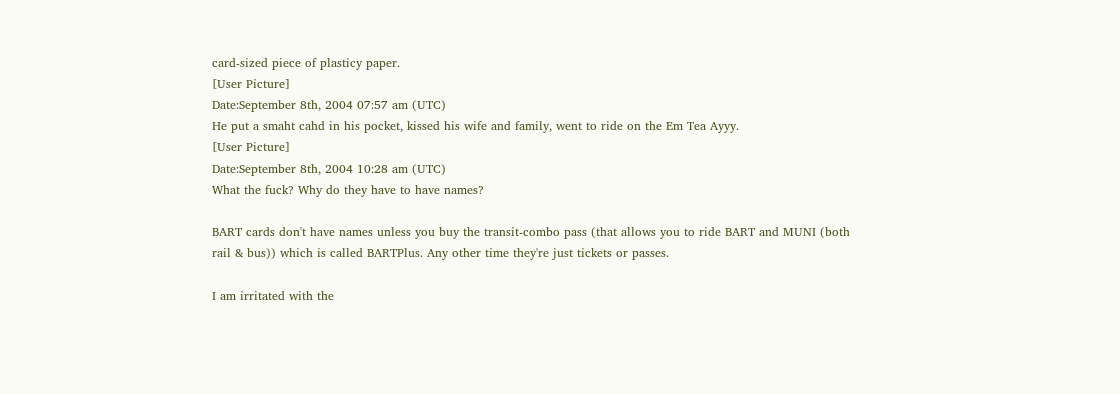card-sized piece of plasticy paper.
[User Picture]
Date:September 8th, 2004 07:57 am (UTC)
He put a smaht cahd in his pocket, kissed his wife and family, went to ride on the Em Tea Ayyy.
[User Picture]
Date:September 8th, 2004 10:28 am (UTC)
What the fuck? Why do they have to have names?

BART cards don't have names unless you buy the transit-combo pass (that allows you to ride BART and MUNI (both rail & bus)) which is called BARTPlus. Any other time they're just tickets or passes.

I am irritated with the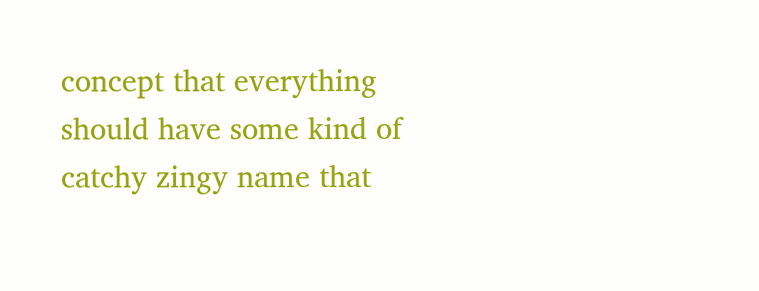concept that everything should have some kind of catchy zingy name that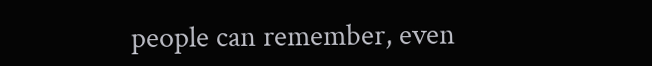people can remember, even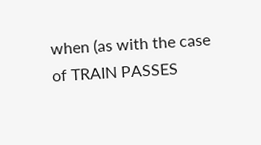when (as with the case of TRAIN PASSES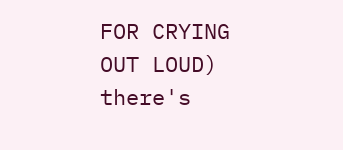FOR CRYING OUT LOUD) there's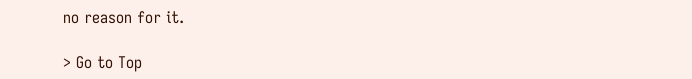no reason for it.

> Go to Top